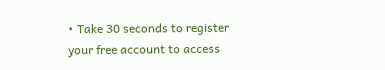• Take 30 seconds to register your free account to access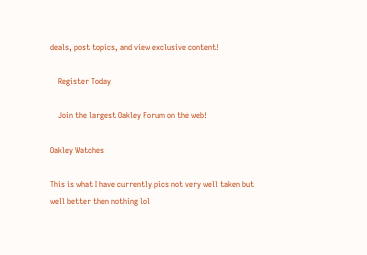deals, post topics, and view exclusive content!

    Register Today

    Join the largest Oakley Forum on the web!

Oakley Watches

This is what I have currently pics not very well taken but well better then nothing lol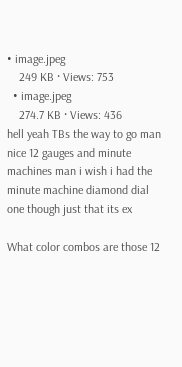• image.jpeg
    249 KB · Views: 753
  • image.jpeg
    274.7 KB · Views: 436
hell yeah TBs the way to go man
nice 12 gauges and minute machines man i wish i had the minute machine diamond dial one though just that its ex

What color combos are those 12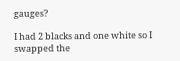gauges?

I had 2 blacks and one white so I swapped the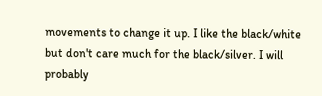movements to change it up. I like the black/white but don't care much for the black/silver. I will probably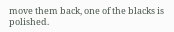move them back, one of the blacks is polished.